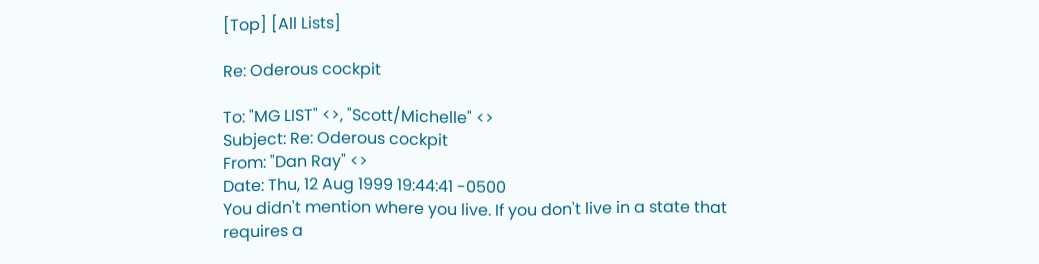[Top] [All Lists]

Re: Oderous cockpit

To: "MG LIST" <>, "Scott/Michelle" <>
Subject: Re: Oderous cockpit
From: "Dan Ray" <>
Date: Thu, 12 Aug 1999 19:44:41 -0500
You didn't mention where you live. If you don't live in a state that
requires a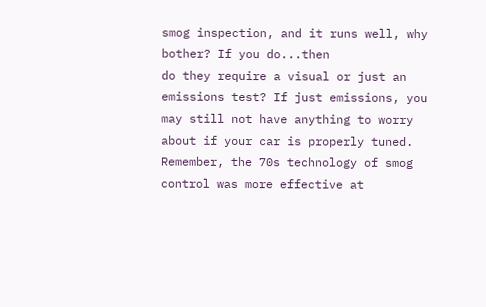smog inspection, and it runs well, why bother? If you do...then
do they require a visual or just an emissions test? If just emissions, you
may still not have anything to worry about if your car is properly tuned.
Remember, the 70s technology of smog control was more effective at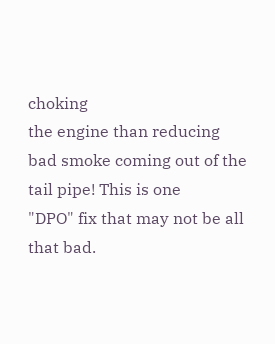choking
the engine than reducing bad smoke coming out of the tail pipe! This is one
"DPO" fix that may not be all that bad.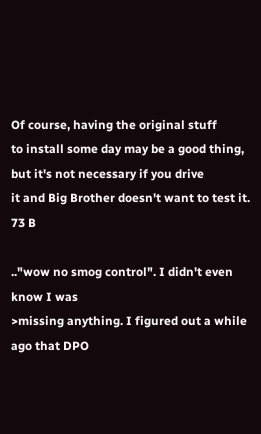Of course, having the original stuff
to install some day may be a good thing, but it's not necessary if you drive
it and Big Brother doesn't want to test it.
73 B

.."wow no smog control". I didn't even know I was
>missing anything. I figured out a while ago that DPO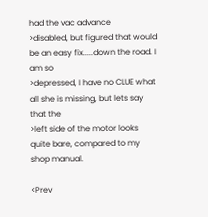had the vac advance
>disabled, but figured that would be an easy fix.....down the road. I am so
>depressed, I have no CLUE what all she is missing, but lets say that the
>left side of the motor looks quite bare, compared to my shop manual.

<Prev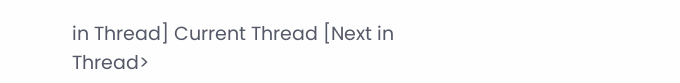in Thread] Current Thread [Next in Thread>